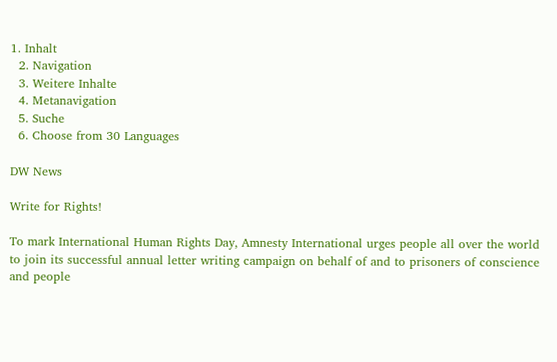1. Inhalt
  2. Navigation
  3. Weitere Inhalte
  4. Metanavigation
  5. Suche
  6. Choose from 30 Languages

DW News

Write for Rights!

To mark International Human Rights Day, Amnesty International urges people all over the world to join its successful annual letter writing campaign on behalf of and to prisoners of conscience and people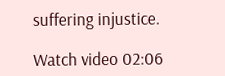suffering injustice.

Watch video 02:06